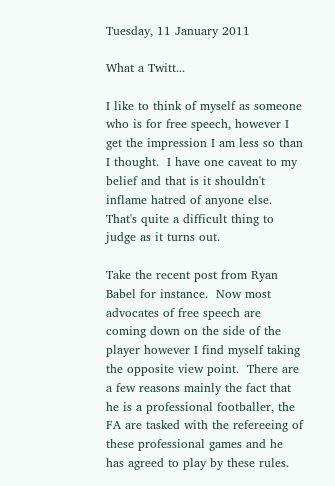Tuesday, 11 January 2011

What a Twitt...

I like to think of myself as someone who is for free speech, however I get the impression I am less so than I thought.  I have one caveat to my belief and that is it shouldn't inflame hatred of anyone else.  That's quite a difficult thing to judge as it turns out.

Take the recent post from Ryan Babel for instance.  Now most advocates of free speech are coming down on the side of the player however I find myself taking the opposite view point.  There are a few reasons mainly the fact that he is a professional footballer, the FA are tasked with the refereeing of these professional games and he has agreed to play by these rules.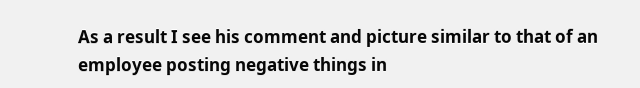As a result I see his comment and picture similar to that of an employee posting negative things in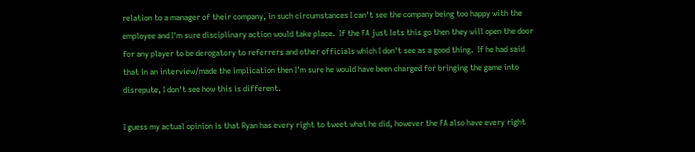relation to a manager of their company, in such circumstances I can't see the company being too happy with the employee and I'm sure disciplinary action would take place.  If the FA just lets this go then they will open the door for any player to be derogatory to referrers and other officials which I don't see as a good thing.  If he had said that in an interview/made the implication then I'm sure he would have been charged for bringing the game into disrepute, I don't see how this is different.

I guess my actual opinion is that Ryan has every right to tweet what he did, however the FA also have every right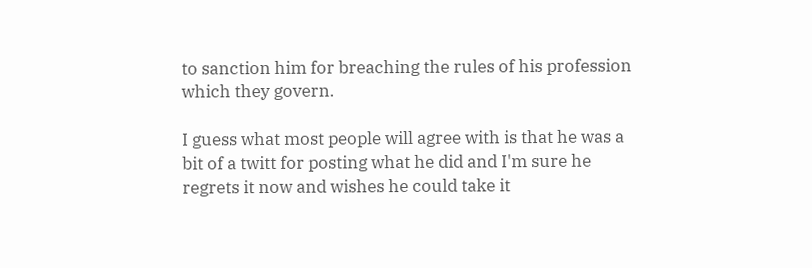to sanction him for breaching the rules of his profession which they govern.

I guess what most people will agree with is that he was a bit of a twitt for posting what he did and I'm sure he regrets it now and wishes he could take it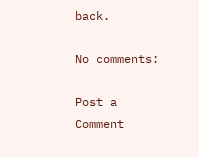back.

No comments:

Post a Comment